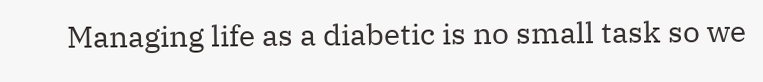Managing life as a diabetic is no small task so we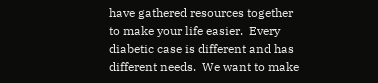have gathered resources together to make your life easier.  Every diabetic case is different and has different needs.  We want to make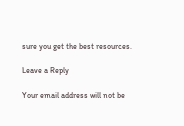sure you get the best resources.

Leave a Reply

Your email address will not be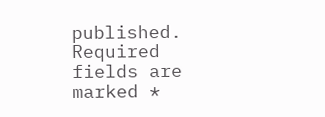published. Required fields are marked *